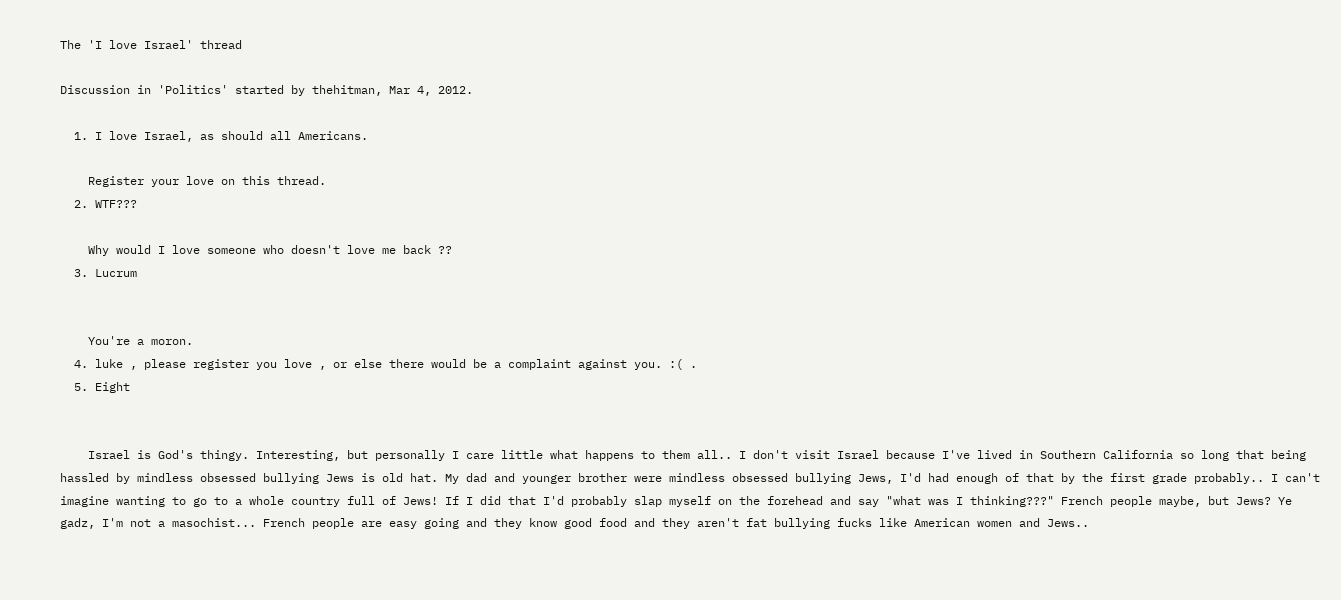The 'I love Israel' thread

Discussion in 'Politics' started by thehitman, Mar 4, 2012.

  1. I love Israel, as should all Americans.

    Register your love on this thread.
  2. WTF???

    Why would I love someone who doesn't love me back ??
  3. Lucrum


    You're a moron.
  4. luke , please register you love , or else there would be a complaint against you. :( .
  5. Eight


    Israel is God's thingy. Interesting, but personally I care little what happens to them all.. I don't visit Israel because I've lived in Southern California so long that being hassled by mindless obsessed bullying Jews is old hat. My dad and younger brother were mindless obsessed bullying Jews, I'd had enough of that by the first grade probably.. I can't imagine wanting to go to a whole country full of Jews! If I did that I'd probably slap myself on the forehead and say "what was I thinking???" French people maybe, but Jews? Ye gadz, I'm not a masochist... French people are easy going and they know good food and they aren't fat bullying fucks like American women and Jews..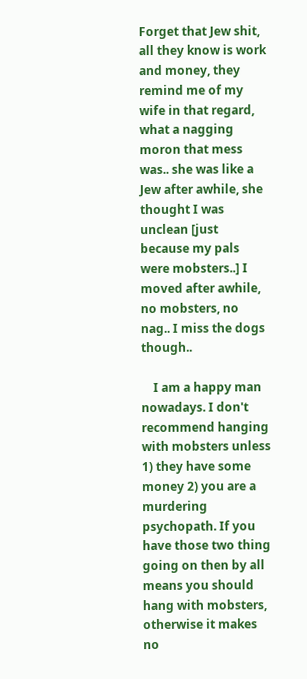Forget that Jew shit, all they know is work and money, they remind me of my wife in that regard, what a nagging moron that mess was.. she was like a Jew after awhile, she thought I was unclean [just because my pals were mobsters..] I moved after awhile, no mobsters, no nag.. I miss the dogs though..

    I am a happy man nowadays. I don't recommend hanging with mobsters unless 1) they have some money 2) you are a murdering psychopath. If you have those two thing going on then by all means you should hang with mobsters, otherwise it makes no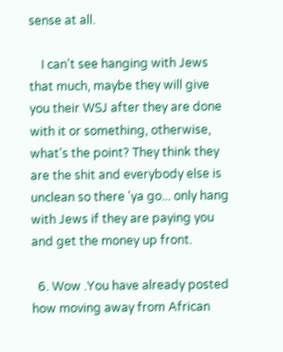sense at all.

    I can't see hanging with Jews that much, maybe they will give you their WSJ after they are done with it or something, otherwise, what's the point? They think they are the shit and everybody else is unclean so there 'ya go... only hang with Jews if they are paying you and get the money up front.

  6. Wow .You have already posted how moving away from African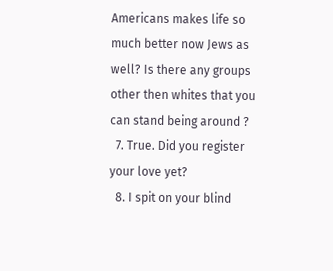Americans makes life so much better now Jews as well? Is there any groups other then whites that you can stand being around ?
  7. True. Did you register your love yet?
  8. I spit on your blind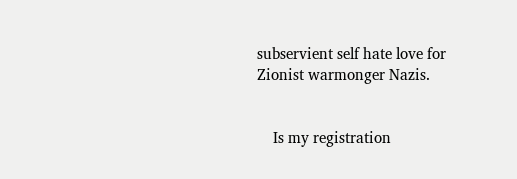subservient self hate love for Zionist warmonger Nazis.


    Is my registration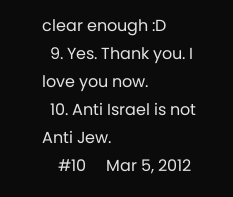clear enough :D
  9. Yes. Thank you. I love you now.
  10. Anti Israel is not Anti Jew.
    #10     Mar 5, 2012